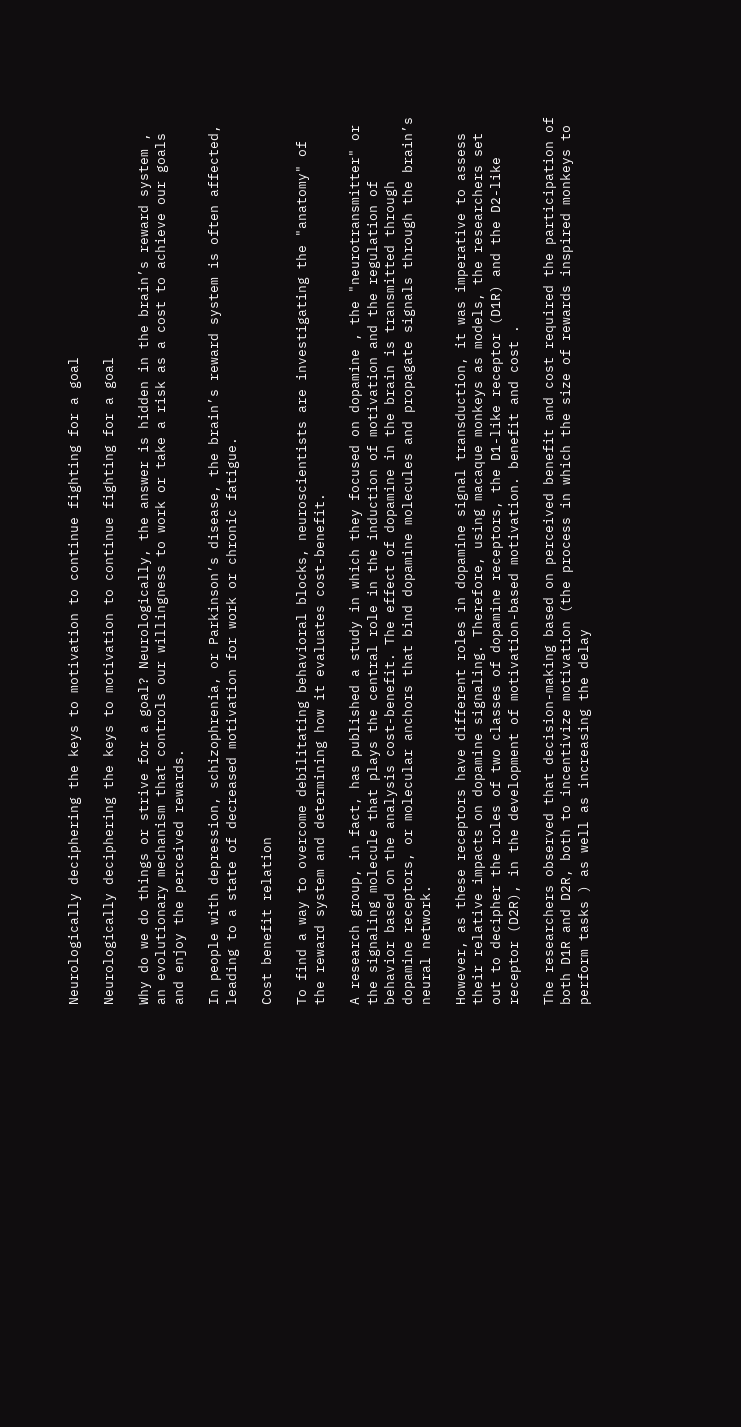Neurologically deciphering the keys to motivation to continue fighting for a goal

Neurologically deciphering the keys to motivation to continue fighting for a goal

Why do we do things or strive for a goal? Neurologically, the answer is hidden in the brain’s reward system , an evolutionary mechanism that controls our willingness to work or take a risk as a cost to achieve our goals and enjoy the perceived rewards.

In people with depression, schizophrenia, or Parkinson’s disease, the brain’s reward system is often affected, leading to a state of decreased motivation for work or chronic fatigue.

Cost benefit relation

To find a way to overcome debilitating behavioral blocks, neuroscientists are investigating the "anatomy" of the reward system and determining how it evaluates cost-benefit.

A research group, in fact, has published a study in which they focused on dopamine , the "neurotransmitter" or the signaling molecule that plays the central role in the induction of motivation and the regulation of behavior based on the analysis cost-benefit. The effect of dopamine in the brain is transmitted through dopamine receptors, or molecular anchors that bind dopamine molecules and propagate signals through the brain’s neural network.

However, as these receptors have different roles in dopamine signal transduction, it was imperative to assess their relative impacts on dopamine signaling. Therefore, using macaque monkeys as models, the researchers set out to decipher the roles of two classes of dopamine receptors, the D1-like receptor (D1R) and the D2-like receptor (D2R), in the development of motivation-based motivation. benefit and cost .

The researchers observed that decision-making based on perceived benefit and cost required the participation of both D1R and D2R, both to incentivize motivation (the process in which the size of rewards inspired monkeys to perform tasks ) as well as increasing the delay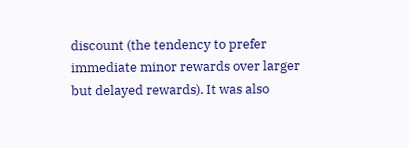discount (the tendency to prefer immediate minor rewards over larger but delayed rewards). It was also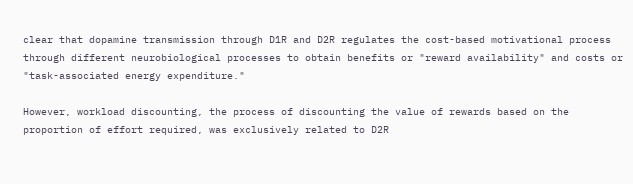clear that dopamine transmission through D1R and D2R regulates the cost-based motivational process through different neurobiological processes to obtain benefits or "reward availability" and costs or "task-associated energy expenditure."

However, workload discounting, the process of discounting the value of rewards based on the proportion of effort required, was exclusively related to D2R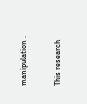manipulation .

This research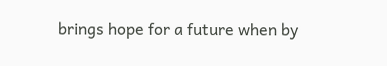brings hope for a future when by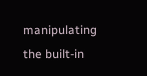manipulating the built-in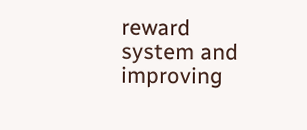reward system and improving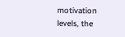motivation levels, the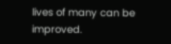lives of many can be improved.